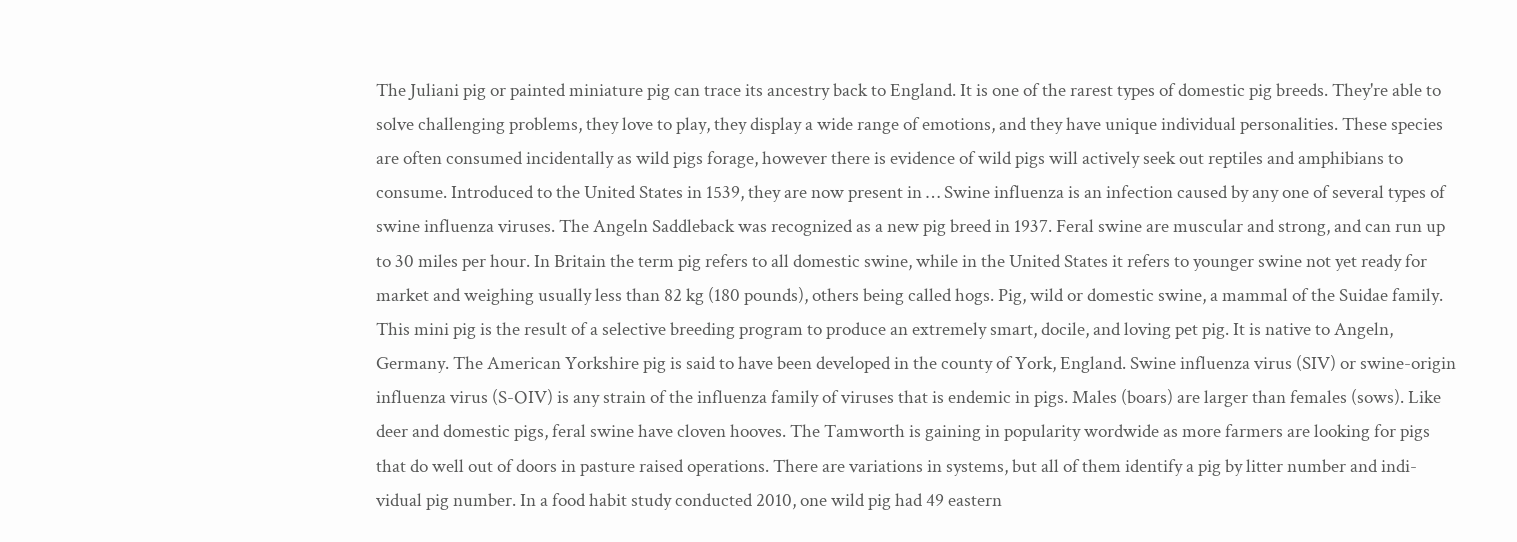The Juliani pig or painted miniature pig can trace its ancestry back to England. It is one of the rarest types of domestic pig breeds. They're able to solve challenging problems, they love to play, they display a wide range of emotions, and they have unique individual personalities. These species are often consumed incidentally as wild pigs forage, however there is evidence of wild pigs will actively seek out reptiles and amphibians to consume. Introduced to the United States in 1539, they are now present in … Swine influenza is an infection caused by any one of several types of swine influenza viruses. The Angeln Saddleback was recognized as a new pig breed in 1937. Feral swine are muscular and strong, and can run up to 30 miles per hour. In Britain the term pig refers to all domestic swine, while in the United States it refers to younger swine not yet ready for market and weighing usually less than 82 kg (180 pounds), others being called hogs. Pig, wild or domestic swine, a mammal of the Suidae family. This mini pig is the result of a selective breeding program to produce an extremely smart, docile, and loving pet pig. It is native to Angeln, Germany. The American Yorkshire pig is said to have been developed in the county of York, England. Swine influenza virus (SIV) or swine-origin influenza virus (S-OIV) is any strain of the influenza family of viruses that is endemic in pigs. Males (boars) are larger than females (sows). Like deer and domestic pigs, feral swine have cloven hooves. The Tamworth is gaining in popularity wordwide as more farmers are looking for pigs that do well out of doors in pasture raised operations. There are variations in systems, but all of them identify a pig by litter number and indi-vidual pig number. In a food habit study conducted 2010, one wild pig had 49 eastern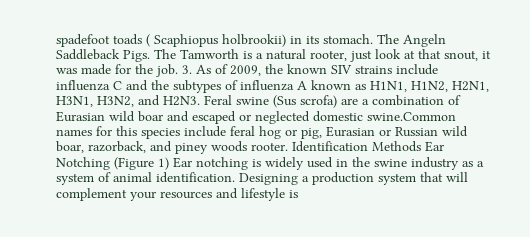spadefoot toads ( Scaphiopus holbrookii) in its stomach. The Angeln Saddleback Pigs. The Tamworth is a natural rooter, just look at that snout, it was made for the job. 3. As of 2009, the known SIV strains include influenza C and the subtypes of influenza A known as H1N1, H1N2, H2N1, H3N1, H3N2, and H2N3. Feral swine (Sus scrofa) are a combination of Eurasian wild boar and escaped or neglected domestic swine.Common names for this species include feral hog or pig, Eurasian or Russian wild boar, razorback, and piney woods rooter. Identification Methods Ear Notching (Figure 1) Ear notching is widely used in the swine industry as a system of animal identification. Designing a production system that will complement your resources and lifestyle is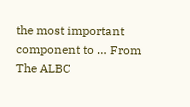the most important component to … From The ALBC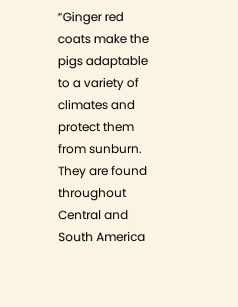“Ginger red coats make the pigs adaptable to a variety of climates and protect them from sunburn. They are found throughout Central and South America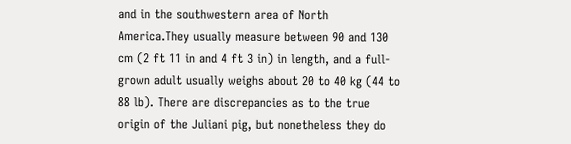and in the southwestern area of North America.They usually measure between 90 and 130 cm (2 ft 11 in and 4 ft 3 in) in length, and a full-grown adult usually weighs about 20 to 40 kg (44 to 88 lb). There are discrepancies as to the true origin of the Juliani pig, but nonetheless they do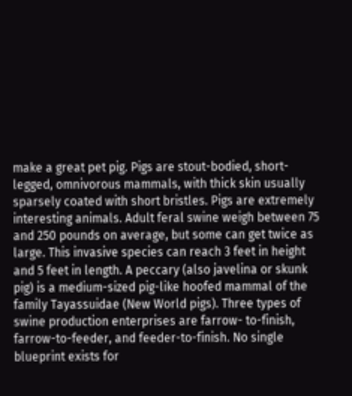make a great pet pig. Pigs are stout-bodied, short-legged, omnivorous mammals, with thick skin usually sparsely coated with short bristles. Pigs are extremely interesting animals. Adult feral swine weigh between 75 and 250 pounds on average, but some can get twice as large. This invasive species can reach 3 feet in height and 5 feet in length. A peccary (also javelina or skunk pig) is a medium-sized pig-like hoofed mammal of the family Tayassuidae (New World pigs). Three types of swine production enterprises are farrow- to-finish, farrow-to-feeder, and feeder-to-finish. No single blueprint exists for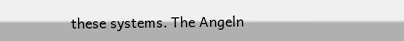these systems. The Angeln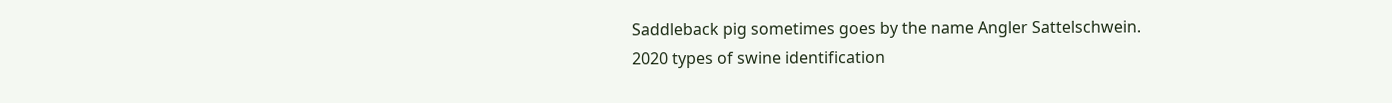Saddleback pig sometimes goes by the name Angler Sattelschwein.
2020 types of swine identification